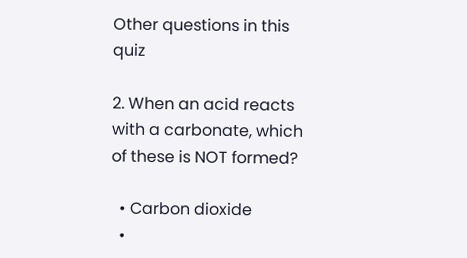Other questions in this quiz

2. When an acid reacts with a carbonate, which of these is NOT formed?

  • Carbon dioxide
  •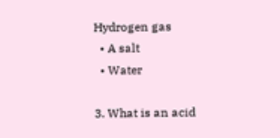Hydrogen gas
  • A salt
  • Water

3. What is an acid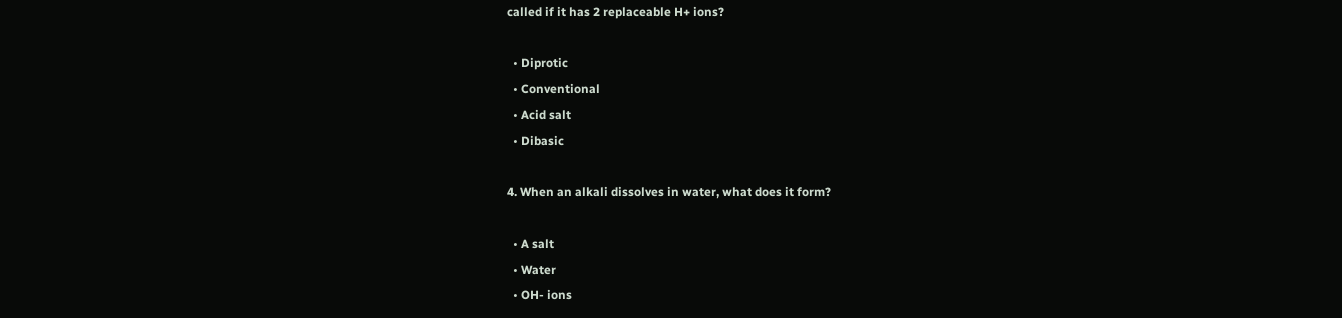called if it has 2 replaceable H+ ions?

  • Diprotic
  • Conventional
  • Acid salt
  • Dibasic

4. When an alkali dissolves in water, what does it form?

  • A salt
  • Water
  • OH- ions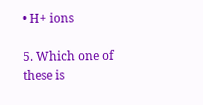• H+ ions

5. Which one of these is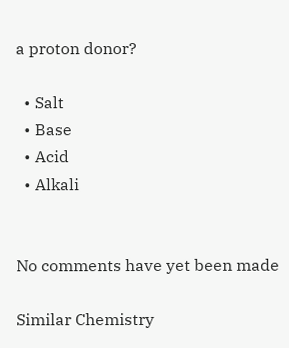a proton donor?

  • Salt
  • Base
  • Acid
  • Alkali


No comments have yet been made

Similar Chemistry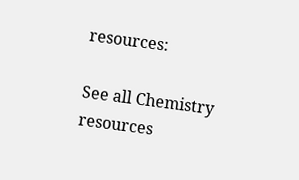resources:

See all Chemistry resources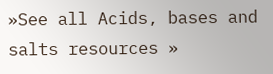»See all Acids, bases and salts resources »